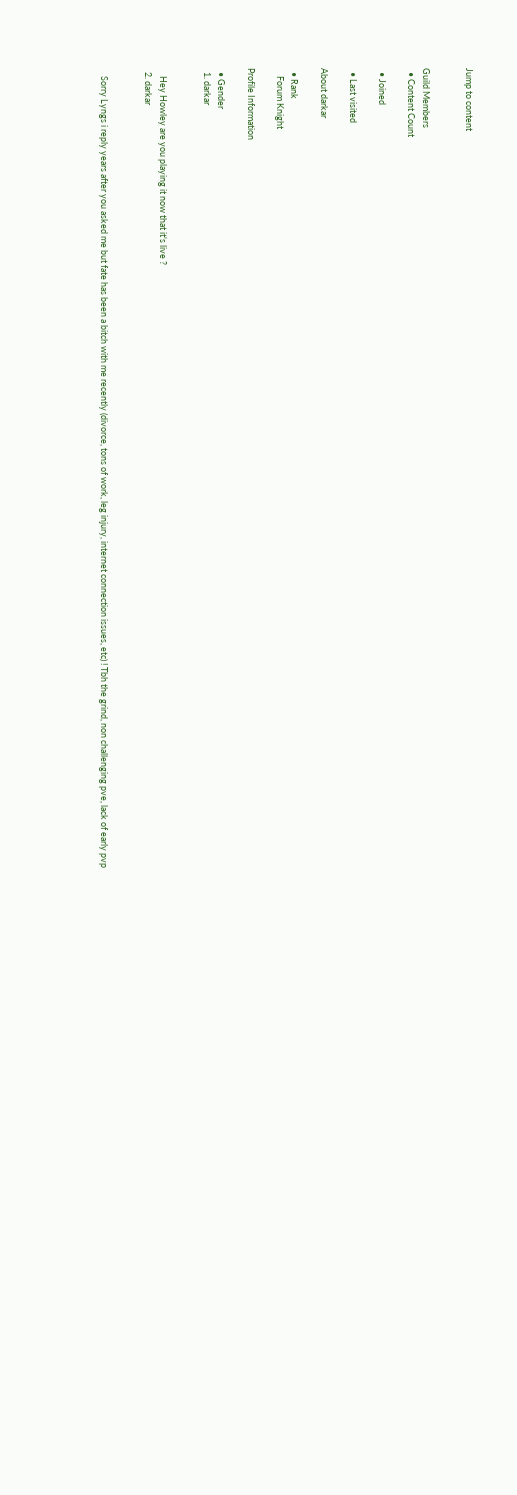Jump to content


Guild Members
  • Content Count

  • Joined

  • Last visited

About darkar

  • Rank
    Forum Knight

Profile Information

  • Gender
  1. darkar


    Hey Howley are you playing it now that it's live ?
  2. darkar


    Sorry Lyngs i reply years after you asked me but fate has been a bitch with me recently (divorce, tons of work, leg injury, internet connection issues, etc) ! Tbh the grind, non challenging pve, lack of early pvp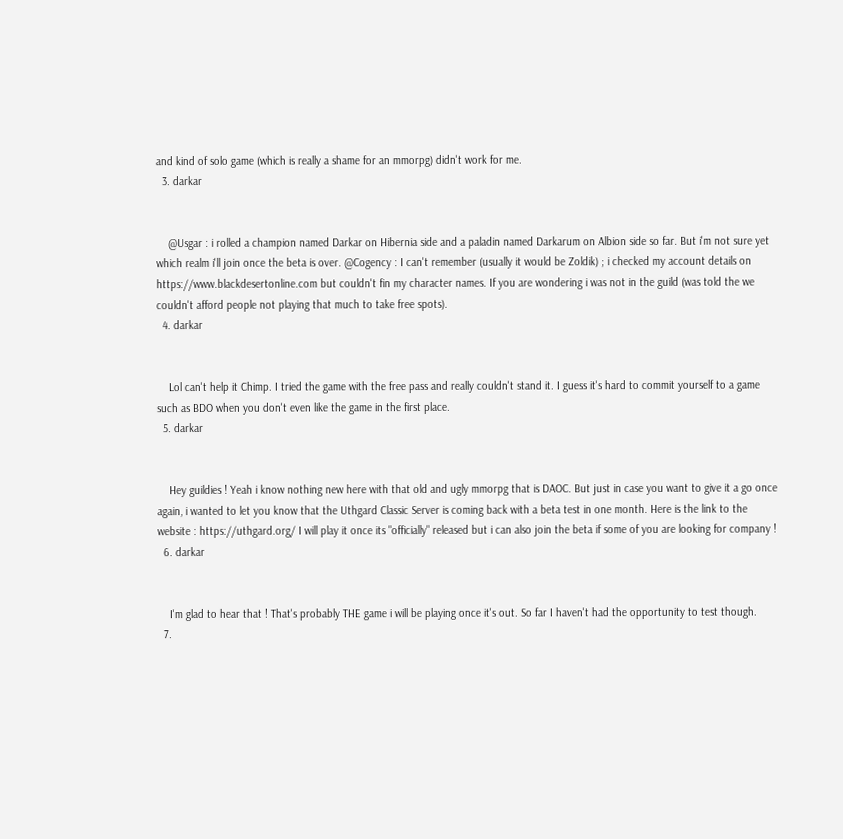and kind of solo game (which is really a shame for an mmorpg) didn't work for me.
  3. darkar


    @Usgar : i rolled a champion named Darkar on Hibernia side and a paladin named Darkarum on Albion side so far. But i'm not sure yet which realm i'll join once the beta is over. @Cogency : I can't remember (usually it would be Zoldik) ; i checked my account details on https://www.blackdesertonline.com but couldn't fin my character names. If you are wondering i was not in the guild (was told the we couldn't afford people not playing that much to take free spots).
  4. darkar


    Lol can't help it Chimp. I tried the game with the free pass and really couldn't stand it. I guess it's hard to commit yourself to a game such as BDO when you don't even like the game in the first place.
  5. darkar


    Hey guildies ! Yeah i know nothing new here with that old and ugly mmorpg that is DAOC. But just in case you want to give it a go once again, i wanted to let you know that the Uthgard Classic Server is coming back with a beta test in one month. Here is the link to the website : https://uthgard.org/ I will play it once its "officially" released but i can also join the beta if some of you are looking for company !
  6. darkar


    I'm glad to hear that ! That's probably THE game i will be playing once it's out. So far I haven't had the opportunity to test though.
  7.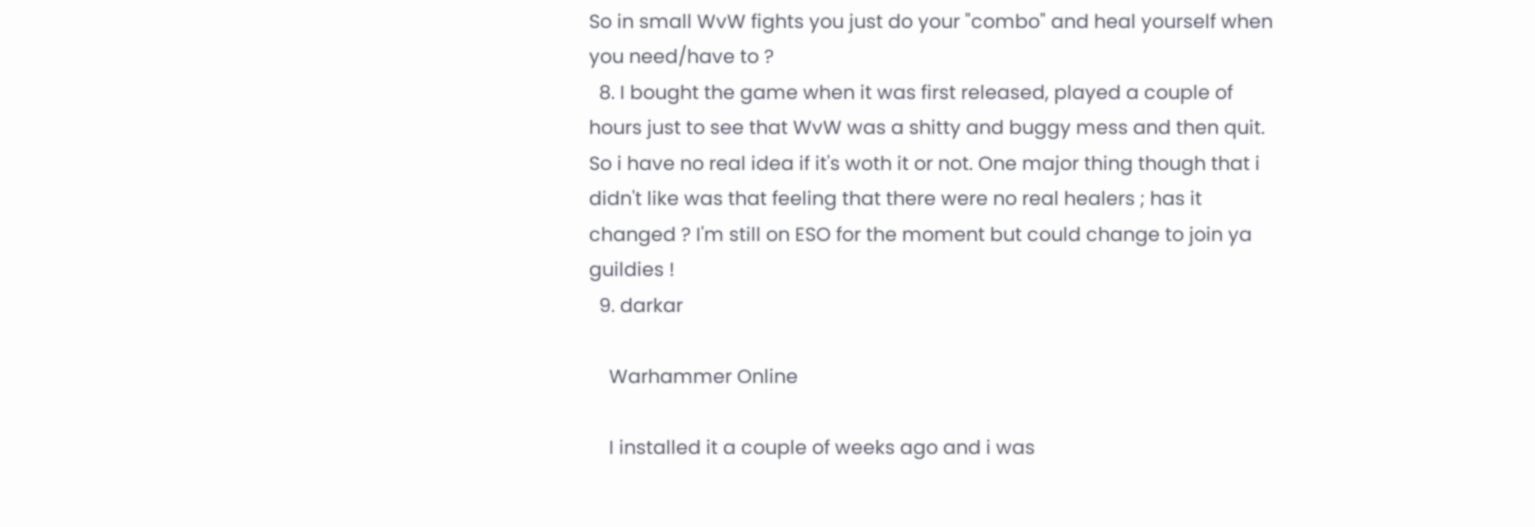So in small WvW fights you just do your "combo" and heal yourself when you need/have to ?
  8. I bought the game when it was first released, played a couple of hours just to see that WvW was a shitty and buggy mess and then quit. So i have no real idea if it's woth it or not. One major thing though that i didn't like was that feeling that there were no real healers ; has it changed ? I'm still on ESO for the moment but could change to join ya guildies !
  9. darkar

    Warhammer Online

    I installed it a couple of weeks ago and i was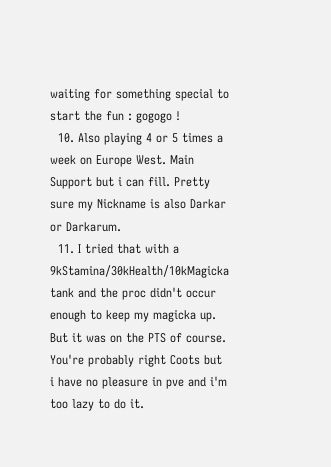waiting for something special to start the fun : gogogo !
  10. Also playing 4 or 5 times a week on Europe West. Main Support but i can fill. Pretty sure my Nickname is also Darkar or Darkarum.
  11. I tried that with a 9kStamina/30kHealth/10kMagicka tank and the proc didn't occur enough to keep my magicka up. But it was on the PTS of course. You're probably right Coots but i have no pleasure in pve and i'm too lazy to do it.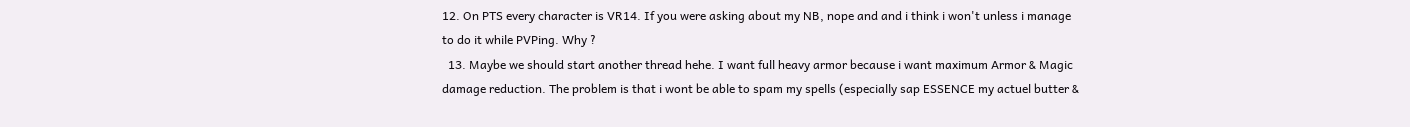12. On PTS every character is VR14. If you were asking about my NB, nope and and i think i won't unless i manage to do it while PVPing. Why ?
  13. Maybe we should start another thread hehe. I want full heavy armor because i want maximum Armor & Magic damage reduction. The problem is that i wont be able to spam my spells (especially sap ESSENCE my actuel butter &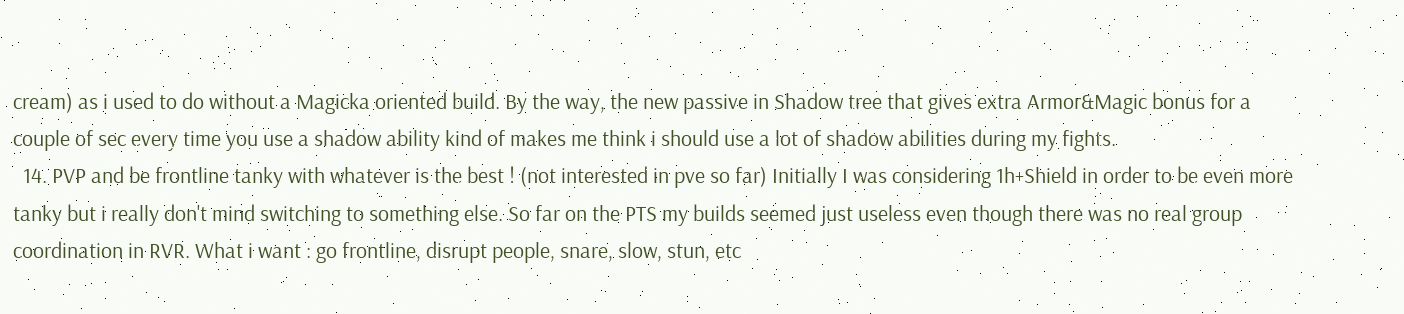cream) as i used to do without a Magicka oriented build. By the way, the new passive in Shadow tree that gives extra Armor&Magic bonus for a couple of sec every time you use a shadow ability kind of makes me think i should use a lot of shadow abilities during my fights.
  14. PVP and be frontline tanky with whatever is the best ! (not interested in pve so far) Initially I was considering 1h+Shield in order to be even more tanky but i really don't mind switching to something else. So far on the PTS my builds seemed just useless even though there was no real group coordination in RVR. What i want : go frontline, disrupt people, snare, slow, stun, etc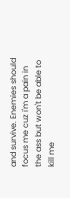and survive. Enemies should focus me cuz i'm a pain in the ass but won't be able to kill me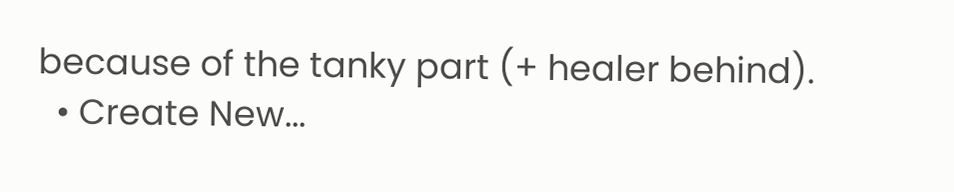because of the tanky part (+ healer behind).
  • Create New...